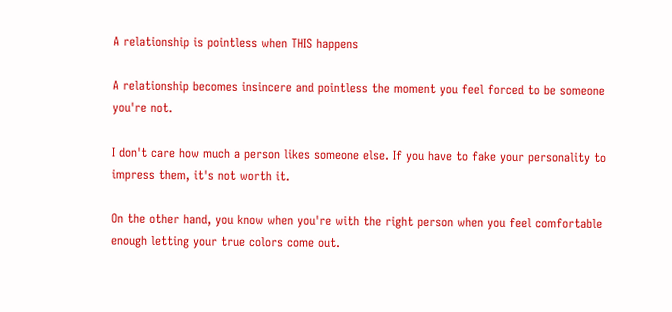A relationship is pointless when THIS happens

A relationship becomes insincere and pointless the moment you feel forced to be someone you're not.

I don't care how much a person likes someone else. If you have to fake your personality to impress them, it's not worth it.

On the other hand, you know when you're with the right person when you feel comfortable enough letting your true colors come out.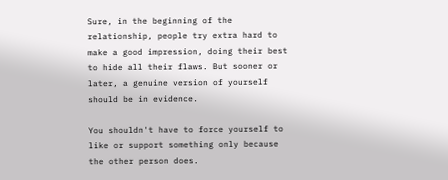Sure, in the beginning of the relationship, people try extra hard to make a good impression, doing their best to hide all their flaws. But sooner or later, a genuine version of yourself should be in evidence.

You shouldn't have to force yourself to like or support something only because the other person does.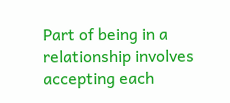Part of being in a relationship involves accepting each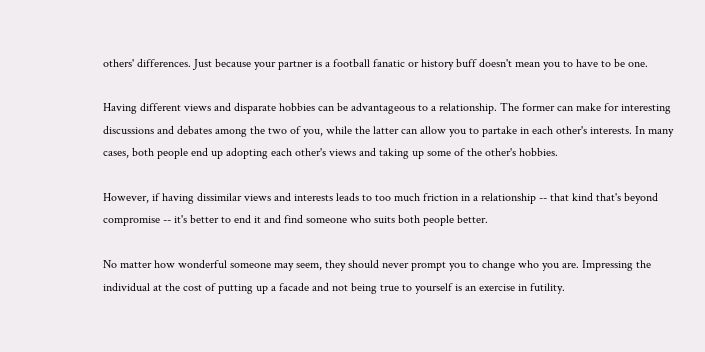others' differences. Just because your partner is a football fanatic or history buff doesn't mean you to have to be one.

Having different views and disparate hobbies can be advantageous to a relationship. The former can make for interesting discussions and debates among the two of you, while the latter can allow you to partake in each other's interests. In many cases, both people end up adopting each other's views and taking up some of the other's hobbies.

However, if having dissimilar views and interests leads to too much friction in a relationship -- that kind that's beyond compromise -- it's better to end it and find someone who suits both people better.

No matter how wonderful someone may seem, they should never prompt you to change who you are. Impressing the individual at the cost of putting up a facade and not being true to yourself is an exercise in futility.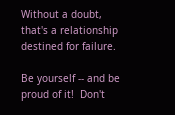Without a doubt, that's a relationship destined for failure.

Be yourself -- and be proud of it!  Don't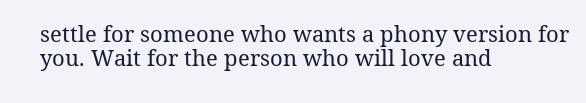settle for someone who wants a phony version for you. Wait for the person who will love and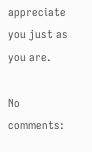appreciate you just as you are.

No comments: